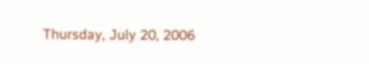Thursday, July 20, 2006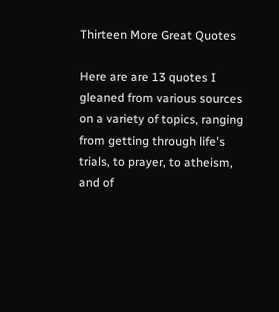Thirteen More Great Quotes

Here are are 13 quotes I gleaned from various sources on a variety of topics, ranging from getting through life's trials, to prayer, to atheism, and of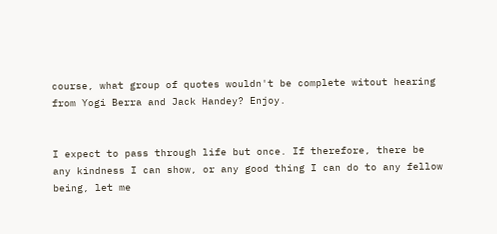course, what group of quotes wouldn't be complete witout hearing from Yogi Berra and Jack Handey? Enjoy.


I expect to pass through life but once. If therefore, there be any kindness I can show, or any good thing I can do to any fellow being, let me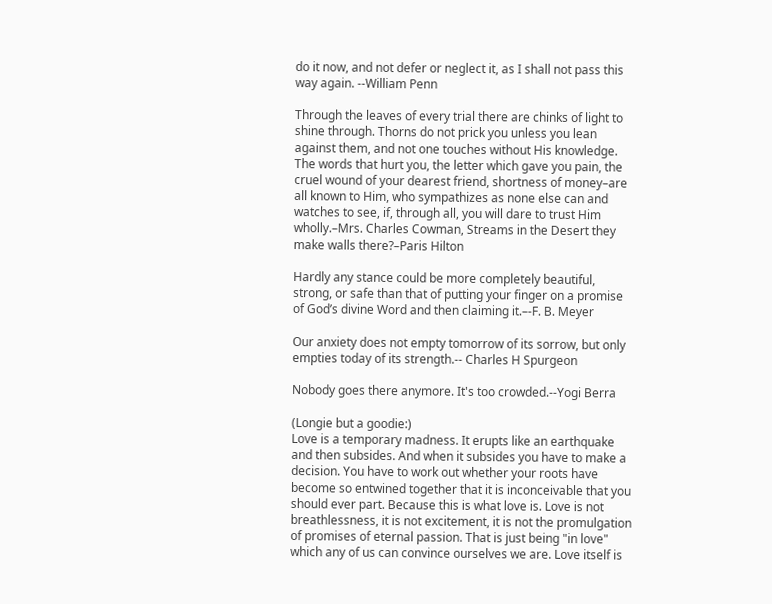do it now, and not defer or neglect it, as I shall not pass this way again. --William Penn

Through the leaves of every trial there are chinks of light to shine through. Thorns do not prick you unless you lean against them, and not one touches without His knowledge. The words that hurt you, the letter which gave you pain, the cruel wound of your dearest friend, shortness of money–are all known to Him, who sympathizes as none else can and watches to see, if, through all, you will dare to trust Him wholly.–Mrs. Charles Cowman, Streams in the Desert they make walls there?–Paris Hilton

Hardly any stance could be more completely beautiful, strong, or safe than that of putting your finger on a promise of God’s divine Word and then claiming it.–-F. B. Meyer

Our anxiety does not empty tomorrow of its sorrow, but only empties today of its strength.-- Charles H Spurgeon

Nobody goes there anymore. It's too crowded.--Yogi Berra

(Longie but a goodie:)
Love is a temporary madness. It erupts like an earthquake and then subsides. And when it subsides you have to make a decision. You have to work out whether your roots have become so entwined together that it is inconceivable that you should ever part. Because this is what love is. Love is not breathlessness, it is not excitement, it is not the promulgation of promises of eternal passion. That is just being "in love" which any of us can convince ourselves we are. Love itself is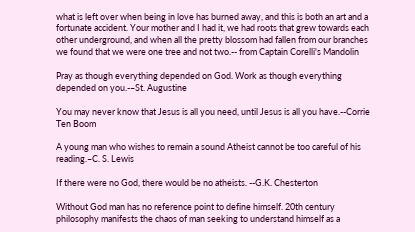what is left over when being in love has burned away, and this is both an art and a fortunate accident. Your mother and I had it, we had roots that grew towards each other underground, and when all the pretty blossom had fallen from our branches we found that we were one tree and not two.-- from Captain Corelli's Mandolin

Pray as though everything depended on God. Work as though everything depended on you.-–St. Augustine

You may never know that Jesus is all you need, until Jesus is all you have.--Corrie Ten Boom

A young man who wishes to remain a sound Atheist cannot be too careful of his reading.–C. S. Lewis

If there were no God, there would be no atheists. --G.K. Chesterton

Without God man has no reference point to define himself. 20th century philosophy manifests the chaos of man seeking to understand himself as a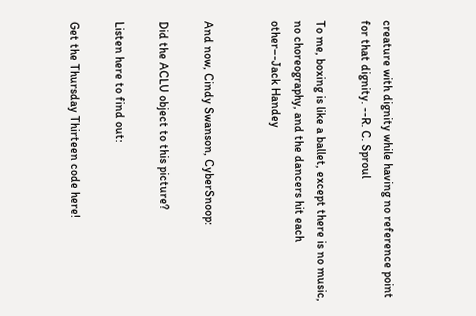creature with dignity while having no reference point for that dignity. --R. C. Sproul

To me, boxing is like a ballet, except there is no music, no choreography, and the dancers hit each other–-Jack Handey


And now, Cindy Swanson, CyberSnoop:

Did the ACLU object to this picture?

Listen here to find out:

Get the Thursday Thirteen code here!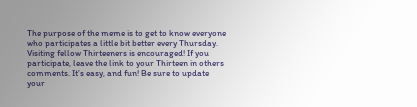The purpose of the meme is to get to know everyone who participates a little bit better every Thursday. Visiting fellow Thirteeners is encouraged! If you participate, leave the link to your Thirteen in others comments. It’s easy, and fun! Be sure to update your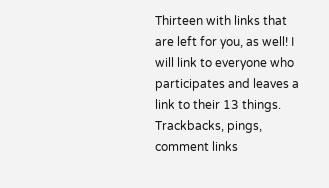Thirteen with links that are left for you, as well! I will link to everyone who participates and leaves a link to their 13 things. Trackbacks, pings, comment links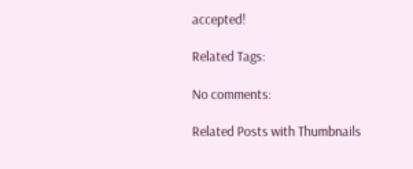accepted!

Related Tags:

No comments:

Related Posts with Thumbnails